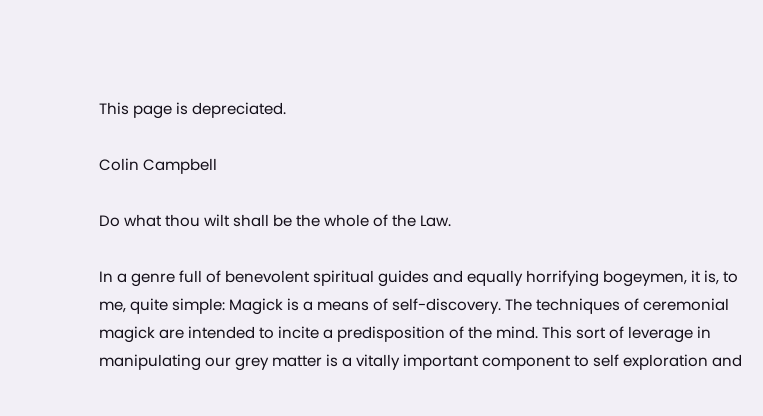This page is depreciated.

Colin Campbell

Do what thou wilt shall be the whole of the Law.

In a genre full of benevolent spiritual guides and equally horrifying bogeymen, it is, to me, quite simple: Magick is a means of self-discovery. The techniques of ceremonial magick are intended to incite a predisposition of the mind. This sort of leverage in manipulating our grey matter is a vitally important component to self exploration and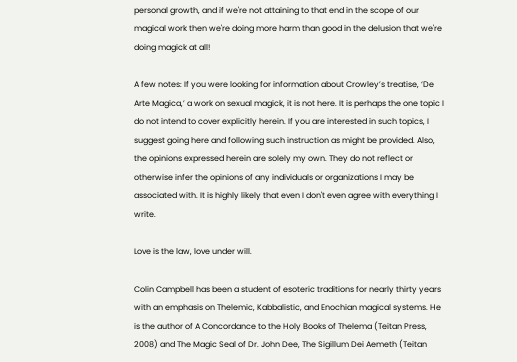personal growth, and if we're not attaining to that end in the scope of our magical work then we're doing more harm than good in the delusion that we're doing magick at all!

A few notes: If you were looking for information about Crowley’s treatise, ‘De Arte Magica,’ a work on sexual magick, it is not here. It is perhaps the one topic I do not intend to cover explicitly herein. If you are interested in such topics, I suggest going here and following such instruction as might be provided. Also, the opinions expressed herein are solely my own. They do not reflect or otherwise infer the opinions of any individuals or organizations I may be associated with. It is highly likely that even I don't even agree with everything I write.

Love is the law, love under will.

Colin Campbell has been a student of esoteric traditions for nearly thirty years with an emphasis on Thelemic, Kabbalistic, and Enochian magical systems. He is the author of A Concordance to the Holy Books of Thelema (Teitan Press, 2008) and The Magic Seal of Dr. John Dee, The Sigillum Dei Aemeth (Teitan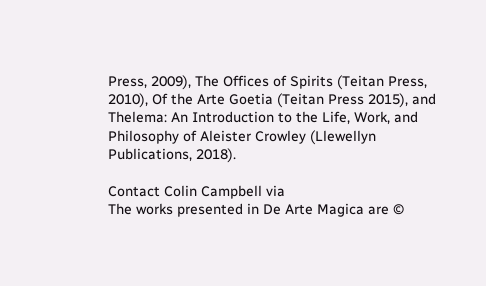Press, 2009), The Offices of Spirits (Teitan Press, 2010), Of the Arte Goetia (Teitan Press 2015), and Thelema: An Introduction to the Life, Work, and Philosophy of Aleister Crowley (Llewellyn Publications, 2018).

Contact Colin Campbell via
The works presented in De Arte Magica are ©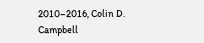2010–2016, Colin D. Campbell